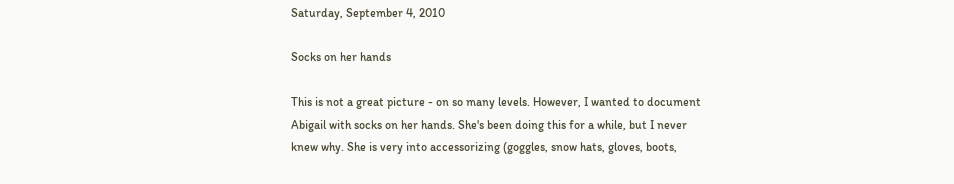Saturday, September 4, 2010

Socks on her hands

This is not a great picture - on so many levels. However, I wanted to document Abigail with socks on her hands. She's been doing this for a while, but I never knew why. She is very into accessorizing (goggles, snow hats, gloves, boots,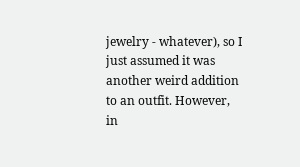jewelry - whatever), so I just assumed it was another weird addition to an outfit. However, in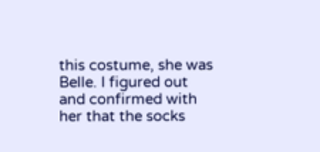this costume, she was Belle. I figured out and confirmed with her that the socks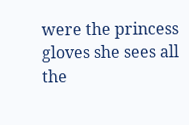were the princess gloves she sees all the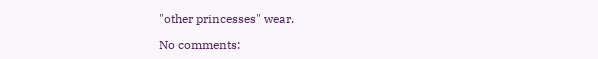"other princesses" wear.

No comments: